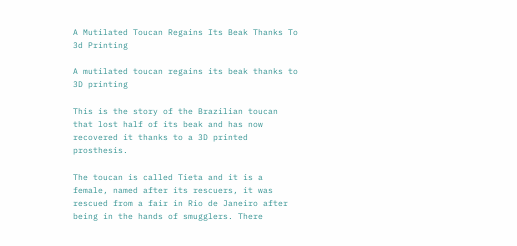A Mutilated Toucan Regains Its Beak Thanks To 3d Printing

A mutilated toucan regains its beak thanks to 3D printing

This is the story of the Brazilian toucan that lost half of its beak and has now recovered it thanks to a 3D printed prosthesis.

The toucan is called Tieta and it is a female, named after its rescuers, it was rescued from a fair in Rio de Janeiro after being in the hands of smugglers. There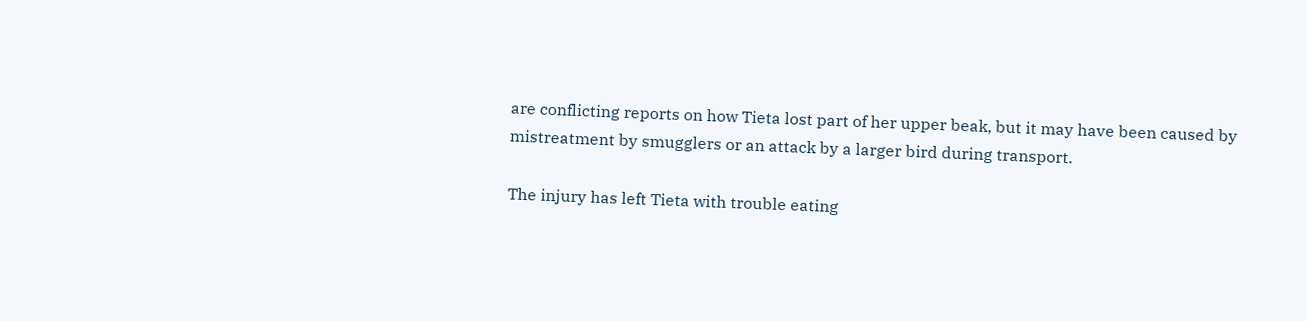are conflicting reports on how Tieta lost part of her upper beak, but it may have been caused by mistreatment by smugglers or an attack by a larger bird during transport.

The injury has left Tieta with trouble eating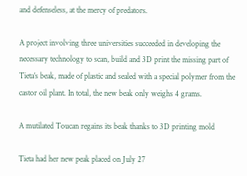and defenseless, at the mercy of predators.

A project involving three universities succeeded in developing the necessary technology to scan, build and 3D print the missing part of Tieta’s beak, made of plastic and sealed with a special polymer from the castor oil plant. In total, the new beak only weighs 4 grams.

A mutilated Toucan regains its beak thanks to 3D printing mold

Tieta had her new peak placed on July 27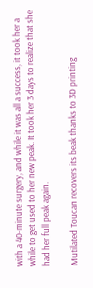with a 40-minute surgery, and while it was all a success, it took her a while to get used to her new peak. It took her 3 days to realize that she had her full peak again.

Mutilated Toucan recovers its beak thanks to 3D printing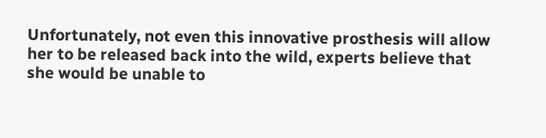Unfortunately, not even this innovative prosthesis will allow her to be released back into the wild, experts believe that she would be unable to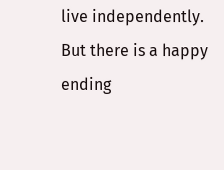live independently. But there is a happy ending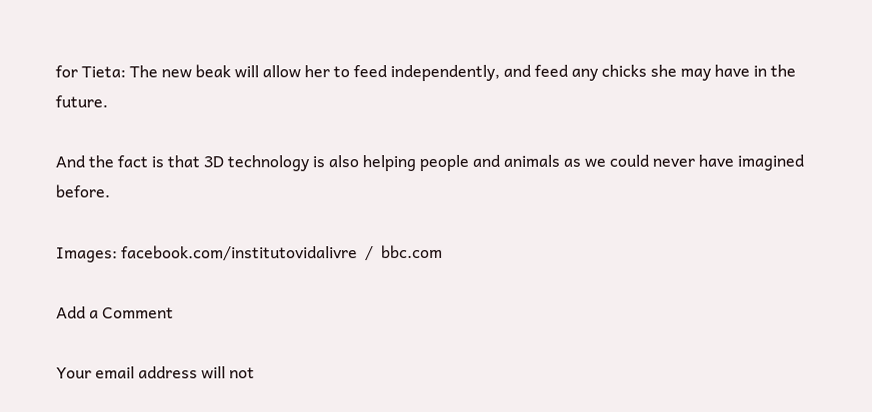for Tieta: The new beak will allow her to feed independently, and feed any chicks she may have in the future.

And the fact is that 3D technology is also helping people and animals as we could never have imagined before.

Images: facebook.com/institutovidalivre  /  bbc.com

Add a Comment

Your email address will not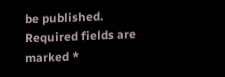be published. Required fields are marked *